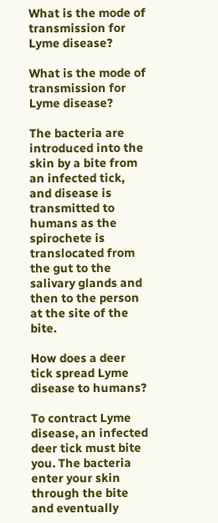What is the mode of transmission for Lyme disease?

What is the mode of transmission for Lyme disease?

The bacteria are introduced into the skin by a bite from an infected tick, and disease is transmitted to humans as the spirochete is translocated from the gut to the salivary glands and then to the person at the site of the bite.

How does a deer tick spread Lyme disease to humans?

To contract Lyme disease, an infected deer tick must bite you. The bacteria enter your skin through the bite and eventually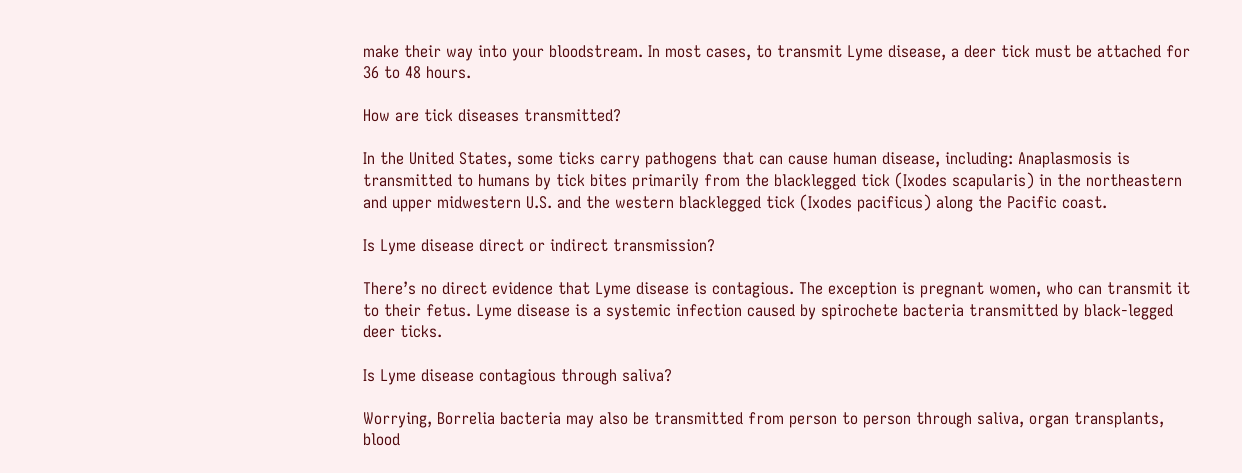make their way into your bloodstream. In most cases, to transmit Lyme disease, a deer tick must be attached for 36 to 48 hours.

How are tick diseases transmitted?

In the United States, some ticks carry pathogens that can cause human disease, including: Anaplasmosis is transmitted to humans by tick bites primarily from the blacklegged tick (Ixodes scapularis) in the northeastern and upper midwestern U.S. and the western blacklegged tick (Ixodes pacificus) along the Pacific coast.

Is Lyme disease direct or indirect transmission?

There’s no direct evidence that Lyme disease is contagious. The exception is pregnant women, who can transmit it to their fetus. Lyme disease is a systemic infection caused by spirochete bacteria transmitted by black-legged deer ticks.

Is Lyme disease contagious through saliva?

Worrying, Borrelia bacteria may also be transmitted from person to person through saliva, organ transplants, blood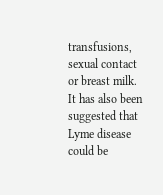transfusions, sexual contact or breast milk. It has also been suggested that Lyme disease could be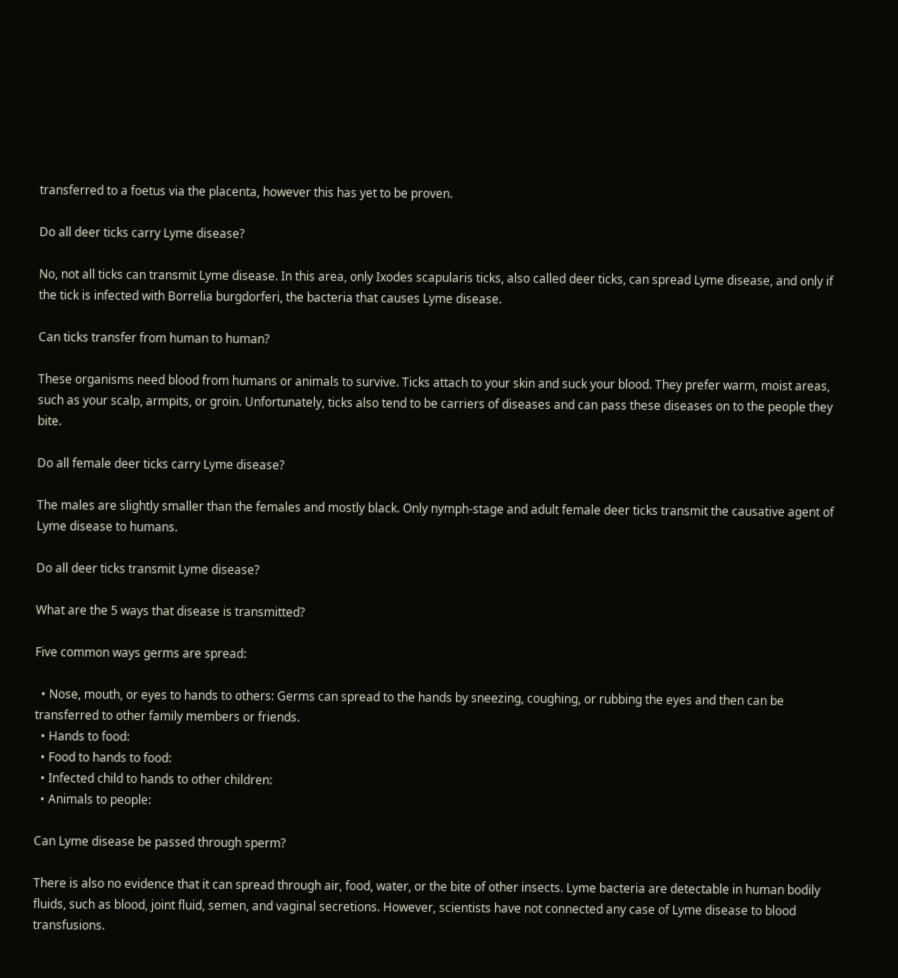transferred to a foetus via the placenta, however this has yet to be proven.

Do all deer ticks carry Lyme disease?

No, not all ticks can transmit Lyme disease. In this area, only Ixodes scapularis ticks, also called deer ticks, can spread Lyme disease, and only if the tick is infected with Borrelia burgdorferi, the bacteria that causes Lyme disease.

Can ticks transfer from human to human?

These organisms need blood from humans or animals to survive. Ticks attach to your skin and suck your blood. They prefer warm, moist areas, such as your scalp, armpits, or groin. Unfortunately, ticks also tend to be carriers of diseases and can pass these diseases on to the people they bite.

Do all female deer ticks carry Lyme disease?

The males are slightly smaller than the females and mostly black. Only nymph-stage and adult female deer ticks transmit the causative agent of Lyme disease to humans.

Do all deer ticks transmit Lyme disease?

What are the 5 ways that disease is transmitted?

Five common ways germs are spread:

  • Nose, mouth, or eyes to hands to others: Germs can spread to the hands by sneezing, coughing, or rubbing the eyes and then can be transferred to other family members or friends.
  • Hands to food:
  • Food to hands to food:
  • Infected child to hands to other children:
  • Animals to people:

Can Lyme disease be passed through sperm?

There is also no evidence that it can spread through air, food, water, or the bite of other insects. Lyme bacteria are detectable in human bodily fluids, such as blood, joint fluid, semen, and vaginal secretions. However, scientists have not connected any case of Lyme disease to blood transfusions.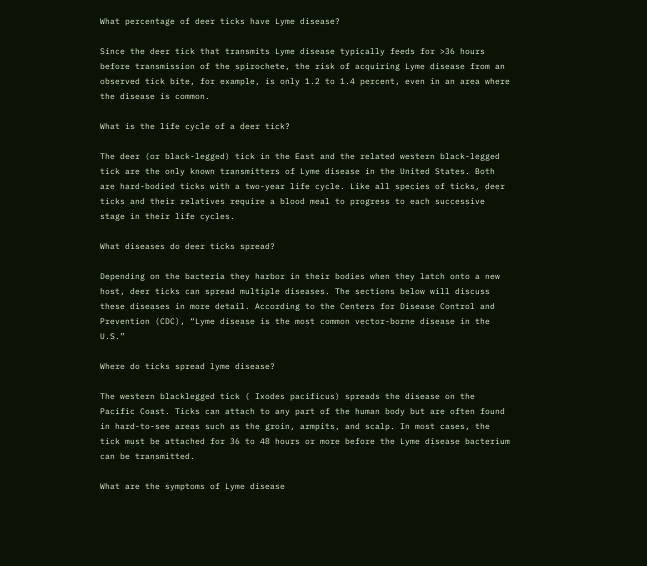What percentage of deer ticks have Lyme disease?

Since the deer tick that transmits Lyme disease typically feeds for >36 hours before transmission of the spirochete, the risk of acquiring Lyme disease from an observed tick bite, for example, is only 1.2 to 1.4 percent, even in an area where the disease is common.

What is the life cycle of a deer tick?

The deer (or black-legged) tick in the East and the related western black-legged tick are the only known transmitters of Lyme disease in the United States. Both are hard-bodied ticks with a two-year life cycle. Like all species of ticks, deer ticks and their relatives require a blood meal to progress to each successive stage in their life cycles.

What diseases do deer ticks spread?

Depending on the bacteria they harbor in their bodies when they latch onto a new host, deer ticks can spread multiple diseases. The sections below will discuss these diseases in more detail. According to the Centers for Disease Control and Prevention (CDC), “Lyme disease is the most common vector-borne disease in the U.S.”

Where do ticks spread lyme disease?

The western blacklegged tick ( Ixodes pacificus) spreads the disease on the Pacific Coast. Ticks can attach to any part of the human body but are often found in hard-to-see areas such as the groin, armpits, and scalp. In most cases, the tick must be attached for 36 to 48 hours or more before the Lyme disease bacterium can be transmitted.

What are the symptoms of Lyme disease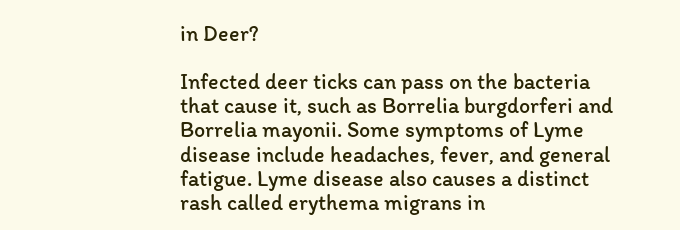in Deer?

Infected deer ticks can pass on the bacteria that cause it, such as Borrelia burgdorferi and Borrelia mayonii. Some symptoms of Lyme disease include headaches, fever, and general fatigue. Lyme disease also causes a distinct rash called erythema migrans in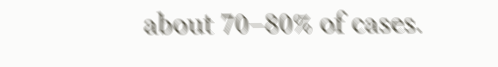about 70–80% of cases.